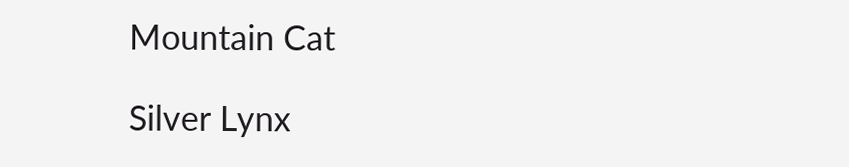Mountain Cat

Silver Lynx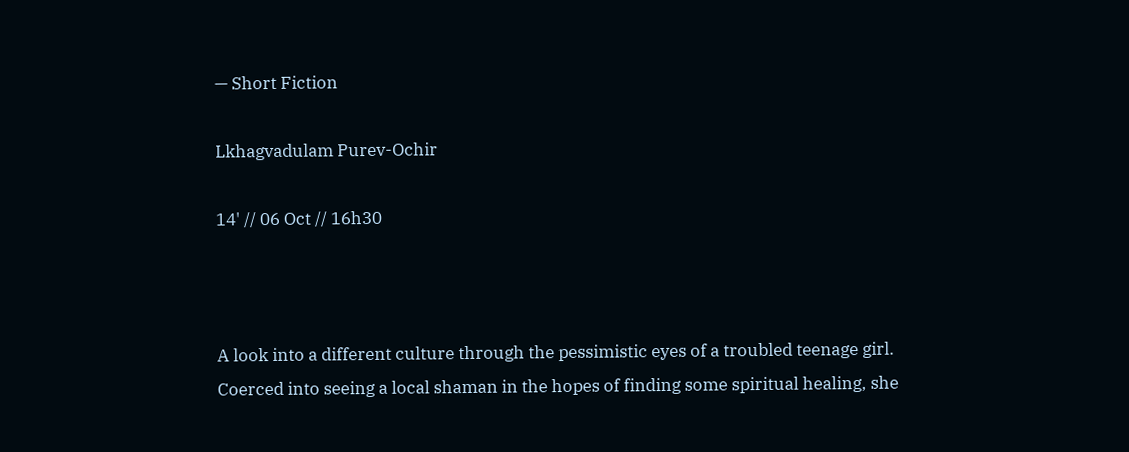— Short Fiction

Lkhagvadulam Purev-Ochir

14' // 06 Oct // 16h30



A look into a different culture through the pessimistic eyes of a troubled teenage girl. Coerced into seeing a local shaman in the hopes of finding some spiritual healing, she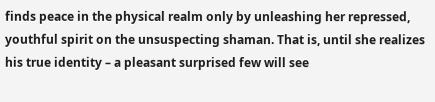finds peace in the physical realm only by unleashing her repressed, youthful spirit on the unsuspecting shaman. That is, until she realizes his true identity – a pleasant surprised few will see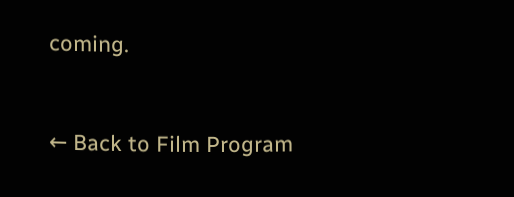coming.


← Back to Film Program